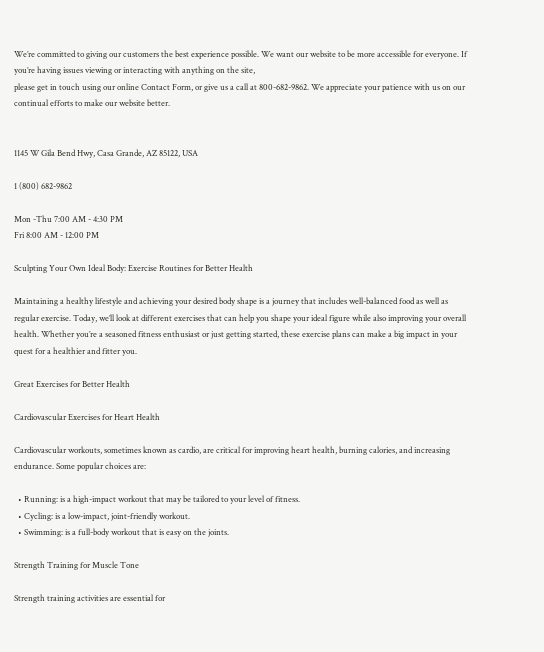We’re committed to giving our customers the best experience possible. We want our website to be more accessible for everyone. If you’re having issues viewing or interacting with anything on the site,
please get in touch using our online Contact Form, or give us a call at 800-682-9862. We appreciate your patience with us on our continual efforts to make our website better.


1145 W Gila Bend Hwy, Casa Grande, AZ 85122, USA

1 (800) 682-9862

Mon -Thu 7:00 AM - 4:30 PM
Fri 8:00 AM - 12:00 PM

Sculpting Your Own Ideal Body: Exercise Routines for Better Health

Maintaining a healthy lifestyle and achieving your desired body shape is a journey that includes well-balanced food as well as regular exercise. Today, we’ll look at different exercises that can help you shape your ideal figure while also improving your overall health. Whether you’re a seasoned fitness enthusiast or just getting started, these exercise plans can make a big impact in your quest for a healthier and fitter you.

Great Exercises for Better Health

Cardiovascular Exercises for Heart Health

Cardiovascular workouts, sometimes known as cardio, are critical for improving heart health, burning calories, and increasing endurance. Some popular choices are:

  • Running: is a high-impact workout that may be tailored to your level of fitness.
  • Cycling: is a low-impact, joint-friendly workout.
  • Swimming: is a full-body workout that is easy on the joints.

Strength Training for Muscle Tone

Strength training activities are essential for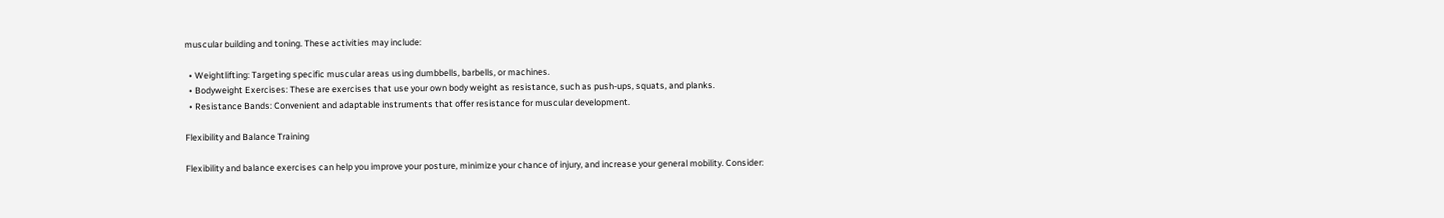muscular building and toning. These activities may include:

  • Weightlifting: Targeting specific muscular areas using dumbbells, barbells, or machines.
  • Bodyweight Exercises: These are exercises that use your own body weight as resistance, such as push-ups, squats, and planks.
  • Resistance Bands: Convenient and adaptable instruments that offer resistance for muscular development.

Flexibility and Balance Training

Flexibility and balance exercises can help you improve your posture, minimize your chance of injury, and increase your general mobility. Consider: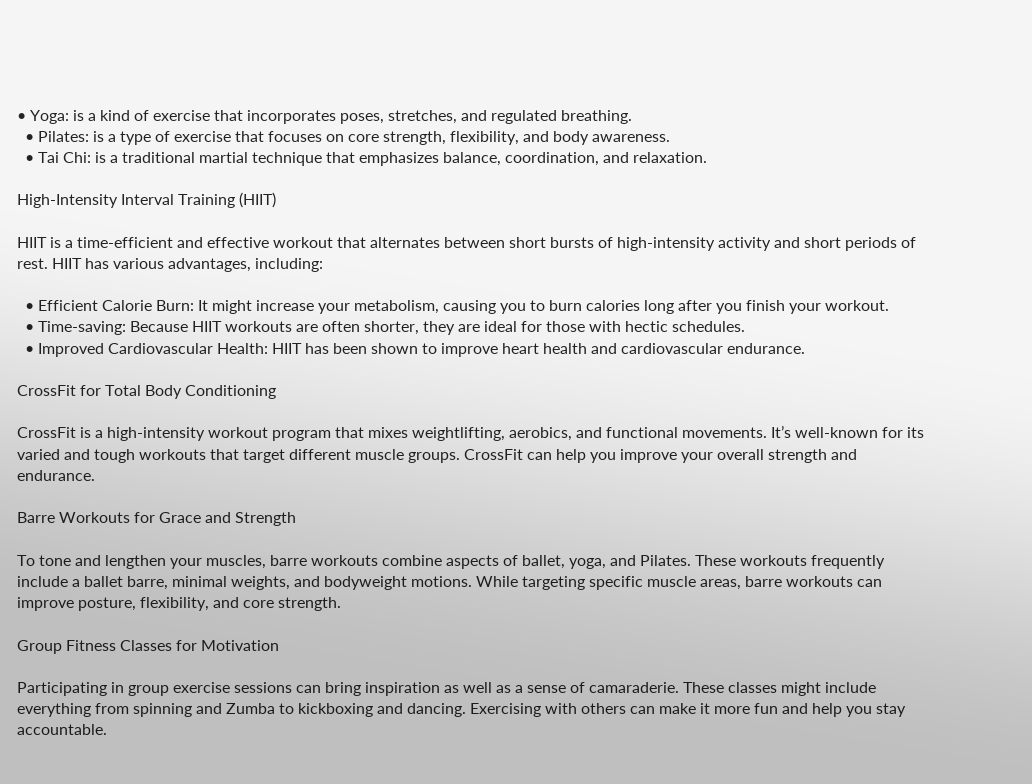• Yoga: is a kind of exercise that incorporates poses, stretches, and regulated breathing.
  • Pilates: is a type of exercise that focuses on core strength, flexibility, and body awareness.
  • Tai Chi: is a traditional martial technique that emphasizes balance, coordination, and relaxation.

High-Intensity Interval Training (HIIT)

HIIT is a time-efficient and effective workout that alternates between short bursts of high-intensity activity and short periods of rest. HIIT has various advantages, including:

  • Efficient Calorie Burn: It might increase your metabolism, causing you to burn calories long after you finish your workout.
  • Time-saving: Because HIIT workouts are often shorter, they are ideal for those with hectic schedules.
  • Improved Cardiovascular Health: HIIT has been shown to improve heart health and cardiovascular endurance.

CrossFit for Total Body Conditioning

CrossFit is a high-intensity workout program that mixes weightlifting, aerobics, and functional movements. It’s well-known for its varied and tough workouts that target different muscle groups. CrossFit can help you improve your overall strength and endurance.

Barre Workouts for Grace and Strength

To tone and lengthen your muscles, barre workouts combine aspects of ballet, yoga, and Pilates. These workouts frequently include a ballet barre, minimal weights, and bodyweight motions. While targeting specific muscle areas, barre workouts can improve posture, flexibility, and core strength.

Group Fitness Classes for Motivation

Participating in group exercise sessions can bring inspiration as well as a sense of camaraderie. These classes might include everything from spinning and Zumba to kickboxing and dancing. Exercising with others can make it more fun and help you stay accountable.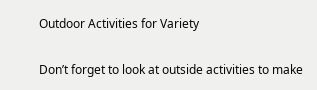Outdoor Activities for Variety

Don’t forget to look at outside activities to make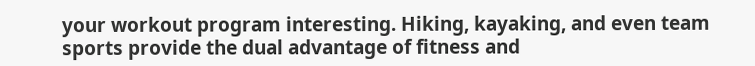your workout program interesting. Hiking, kayaking, and even team sports provide the dual advantage of fitness and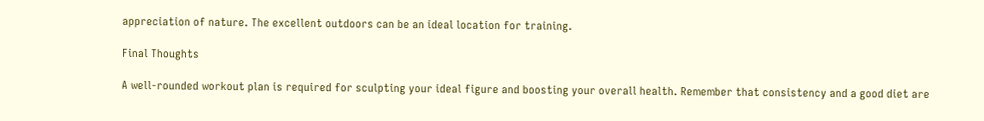appreciation of nature. The excellent outdoors can be an ideal location for training.

Final Thoughts

A well-rounded workout plan is required for sculpting your ideal figure and boosting your overall health. Remember that consistency and a good diet are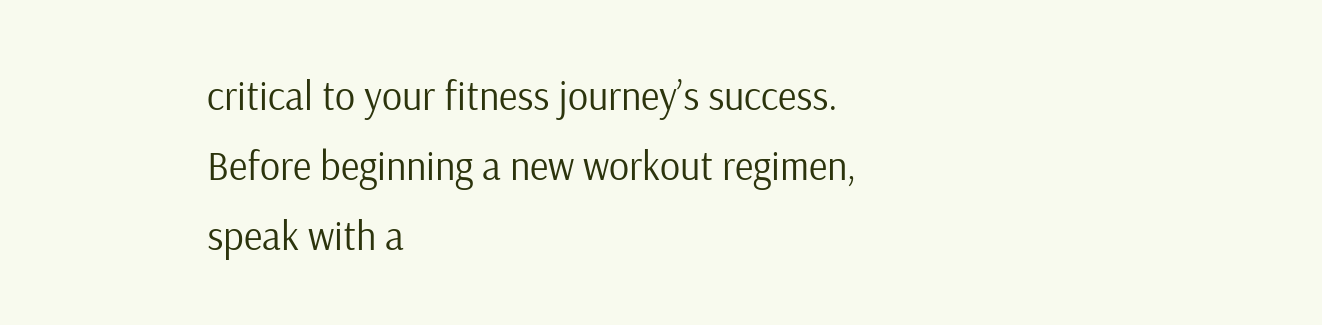critical to your fitness journey’s success. Before beginning a new workout regimen, speak with a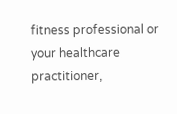fitness professional or your healthcare practitioner,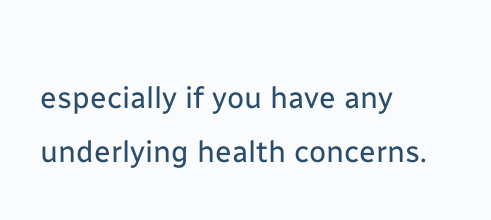especially if you have any underlying health concerns.